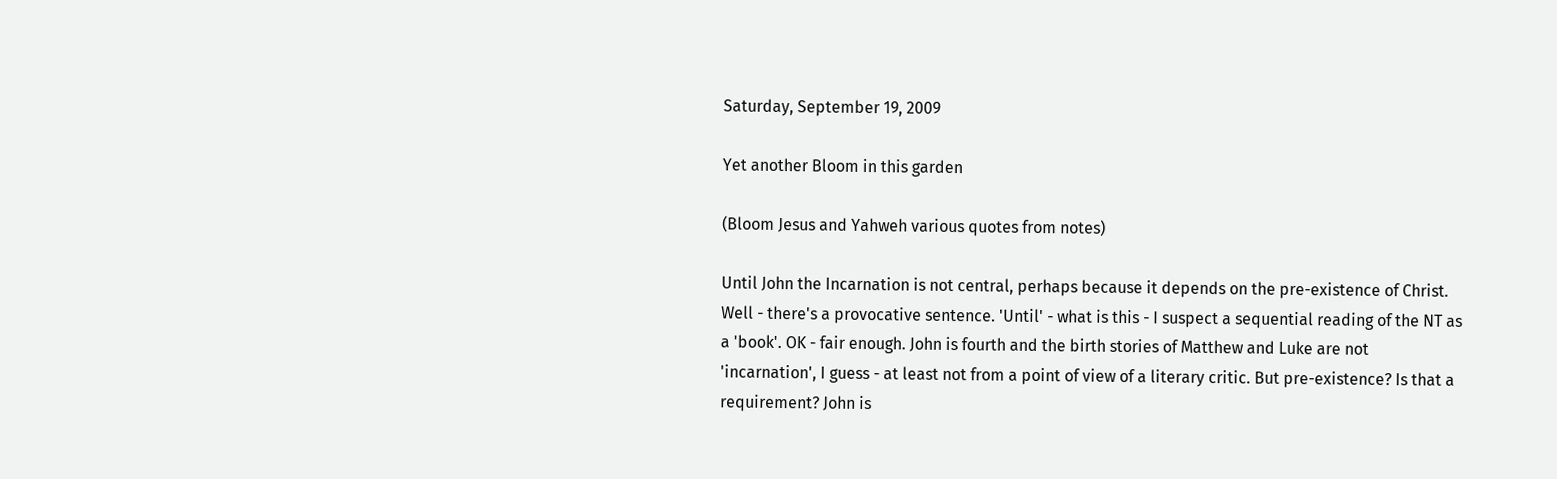Saturday, September 19, 2009

Yet another Bloom in this garden

(Bloom Jesus and Yahweh various quotes from notes)

Until John the Incarnation is not central, perhaps because it depends on the pre-existence of Christ.
Well - there's a provocative sentence. 'Until' - what is this - I suspect a sequential reading of the NT as a 'book'. OK - fair enough. John is fourth and the birth stories of Matthew and Luke are not 'incarnation', I guess - at least not from a point of view of a literary critic. But pre-existence? Is that a requirement? John is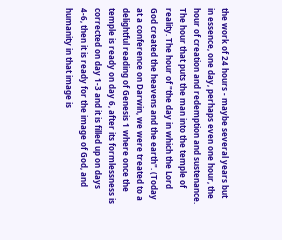the work of 24 hours - maybe several years but in essence, one day, perhaps even one hour, the hour of creation and redemption and sustenance. The hour that puts the man into the temple of reality. The hour of "the day in which the Lord God created the heavens and the earth". (Today at a conference on Darwin, we were treated to a delightful reading of Genesis 1 where once the temple is ready on day 6, after its formlessness is corrected on day 1-3 and it is filled up on days 4-6, then it is ready for the image of God, and humanity in that image is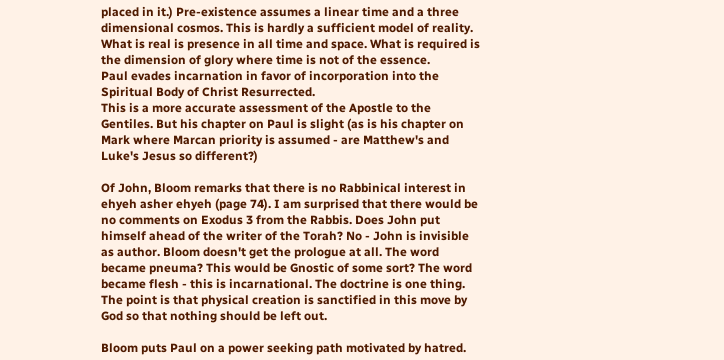placed in it.) Pre-existence assumes a linear time and a three dimensional cosmos. This is hardly a sufficient model of reality. What is real is presence in all time and space. What is required is the dimension of glory where time is not of the essence.
Paul evades incarnation in favor of incorporation into the Spiritual Body of Christ Resurrected.
This is a more accurate assessment of the Apostle to the Gentiles. But his chapter on Paul is slight (as is his chapter on Mark where Marcan priority is assumed - are Matthew's and Luke's Jesus so different?)

Of John, Bloom remarks that there is no Rabbinical interest in ehyeh asher ehyeh (page 74). I am surprised that there would be no comments on Exodus 3 from the Rabbis. Does John put himself ahead of the writer of the Torah? No - John is invisible as author. Bloom doesn't get the prologue at all. The word became pneuma? This would be Gnostic of some sort? The word became flesh - this is incarnational. The doctrine is one thing. The point is that physical creation is sanctified in this move by God so that nothing should be left out.

Bloom puts Paul on a power seeking path motivated by hatred.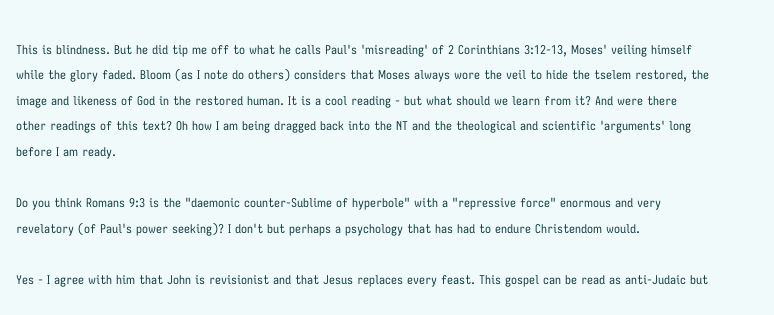This is blindness. But he did tip me off to what he calls Paul's 'misreading' of 2 Corinthians 3:12-13, Moses' veiling himself while the glory faded. Bloom (as I note do others) considers that Moses always wore the veil to hide the tselem restored, the image and likeness of God in the restored human. It is a cool reading - but what should we learn from it? And were there other readings of this text? Oh how I am being dragged back into the NT and the theological and scientific 'arguments' long before I am ready.

Do you think Romans 9:3 is the "daemonic counter-Sublime of hyperbole" with a "repressive force" enormous and very revelatory (of Paul's power seeking)? I don't but perhaps a psychology that has had to endure Christendom would.

Yes - I agree with him that John is revisionist and that Jesus replaces every feast. This gospel can be read as anti-Judaic but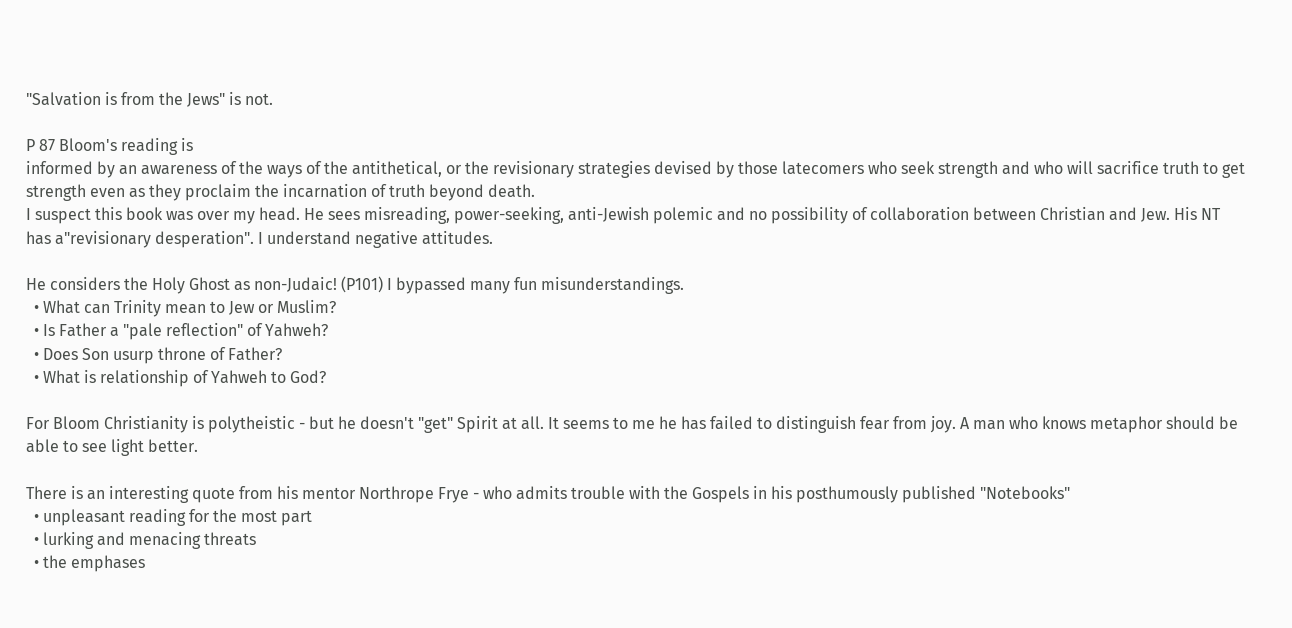"Salvation is from the Jews" is not.

P 87 Bloom's reading is
informed by an awareness of the ways of the antithetical, or the revisionary strategies devised by those latecomers who seek strength and who will sacrifice truth to get strength even as they proclaim the incarnation of truth beyond death.
I suspect this book was over my head. He sees misreading, power-seeking, anti-Jewish polemic and no possibility of collaboration between Christian and Jew. His NT has a"revisionary desperation". I understand negative attitudes.

He considers the Holy Ghost as non-Judaic! (P101) I bypassed many fun misunderstandings.
  • What can Trinity mean to Jew or Muslim?
  • Is Father a "pale reflection" of Yahweh?
  • Does Son usurp throne of Father?
  • What is relationship of Yahweh to God?

For Bloom Christianity is polytheistic - but he doesn't "get" Spirit at all. It seems to me he has failed to distinguish fear from joy. A man who knows metaphor should be able to see light better.

There is an interesting quote from his mentor Northrope Frye - who admits trouble with the Gospels in his posthumously published "Notebooks"
  • unpleasant reading for the most part
  • lurking and menacing threats
  • the emphases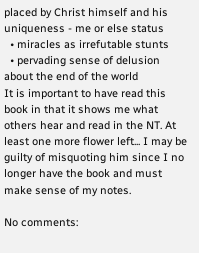placed by Christ himself and his uniqueness - me or else status
  • miracles as irrefutable stunts
  • pervading sense of delusion about the end of the world
It is important to have read this book in that it shows me what others hear and read in the NT. At least one more flower left... I may be guilty of misquoting him since I no longer have the book and must make sense of my notes.

No comments: